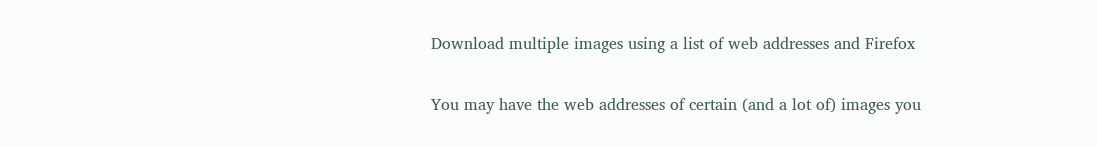Download multiple images using a list of web addresses and Firefox

You may have the web addresses of certain (and a lot of) images you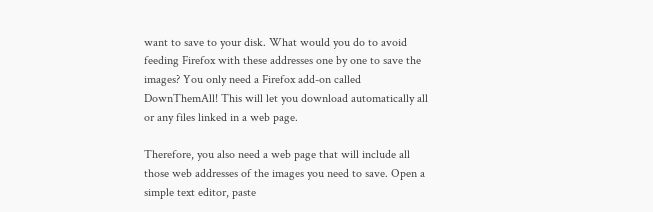want to save to your disk. What would you do to avoid feeding Firefox with these addresses one by one to save the images? You only need a Firefox add-on called DownThemAll! This will let you download automatically all or any files linked in a web page.

Therefore, you also need a web page that will include all those web addresses of the images you need to save. Open a simple text editor, paste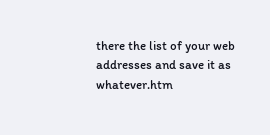there the list of your web addresses and save it as whatever.htm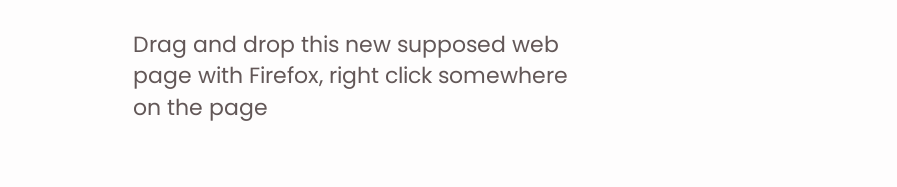Drag and drop this new supposed web page with Firefox, right click somewhere on the page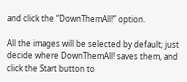and click the “DownThemAll!” option.

All the images will be selected by default; just decide where DownThemAll! saves them, and click the Start button to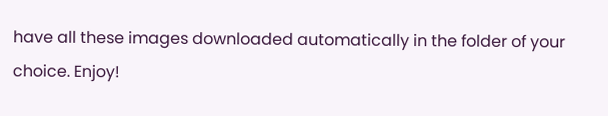have all these images downloaded automatically in the folder of your choice. Enjoy!